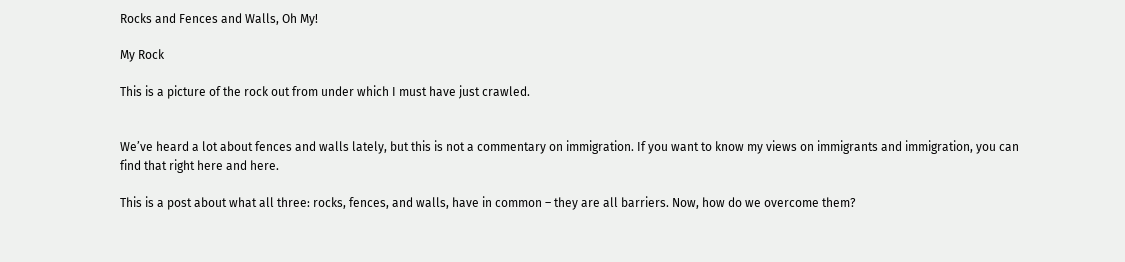Rocks and Fences and Walls, Oh My!

My Rock

This is a picture of the rock out from under which I must have just crawled.


We’ve heard a lot about fences and walls lately, but this is not a commentary on immigration. If you want to know my views on immigrants and immigration, you can find that right here and here.

This is a post about what all three: rocks, fences, and walls, have in common – they are all barriers. Now, how do we overcome them?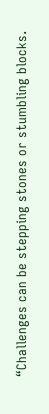“Challenges can be stepping stones or stumbling blocks.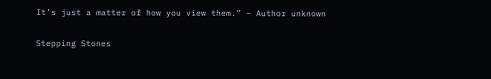It’s just a matter of how you view them.” – Author unknown

Stepping Stones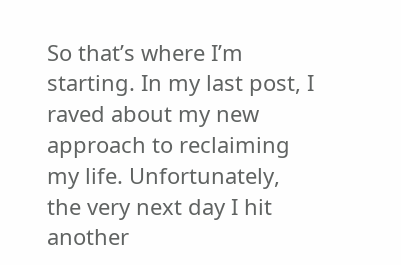So that’s where I’m starting. In my last post, I raved about my new approach to reclaiming my life. Unfortunately, the very next day I hit another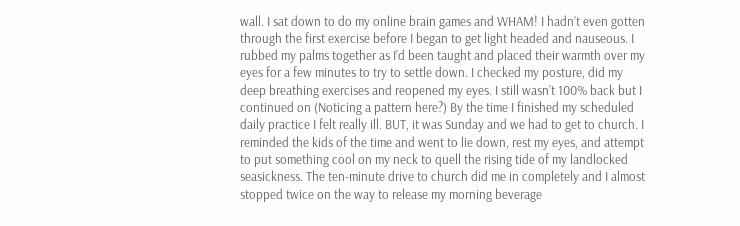wall. I sat down to do my online brain games and WHAM! I hadn’t even gotten through the first exercise before I began to get light headed and nauseous. I rubbed my palms together as I’d been taught and placed their warmth over my eyes for a few minutes to try to settle down. I checked my posture, did my deep breathing exercises and reopened my eyes. I still wasn’t 100% back but I continued on (Noticing a pattern here?) By the time I finished my scheduled daily practice I felt really ill. BUT, it was Sunday and we had to get to church. I reminded the kids of the time and went to lie down, rest my eyes, and attempt to put something cool on my neck to quell the rising tide of my landlocked seasickness. The ten-minute drive to church did me in completely and I almost stopped twice on the way to release my morning beverage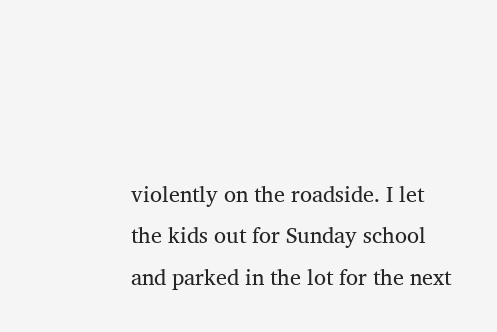violently on the roadside. I let the kids out for Sunday school and parked in the lot for the next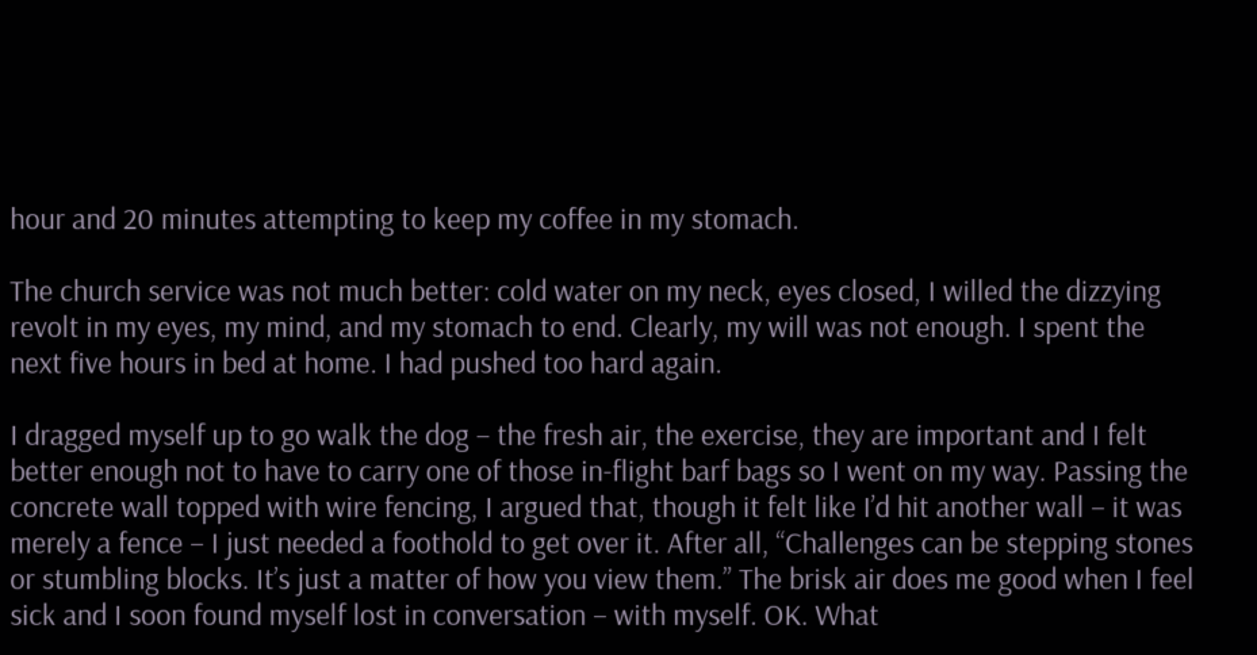hour and 20 minutes attempting to keep my coffee in my stomach.

The church service was not much better: cold water on my neck, eyes closed, I willed the dizzying revolt in my eyes, my mind, and my stomach to end. Clearly, my will was not enough. I spent the next five hours in bed at home. I had pushed too hard again.

I dragged myself up to go walk the dog – the fresh air, the exercise, they are important and I felt better enough not to have to carry one of those in-flight barf bags so I went on my way. Passing the concrete wall topped with wire fencing, I argued that, though it felt like I’d hit another wall – it was merely a fence – I just needed a foothold to get over it. After all, “Challenges can be stepping stones or stumbling blocks. It’s just a matter of how you view them.” The brisk air does me good when I feel sick and I soon found myself lost in conversation – with myself. OK. What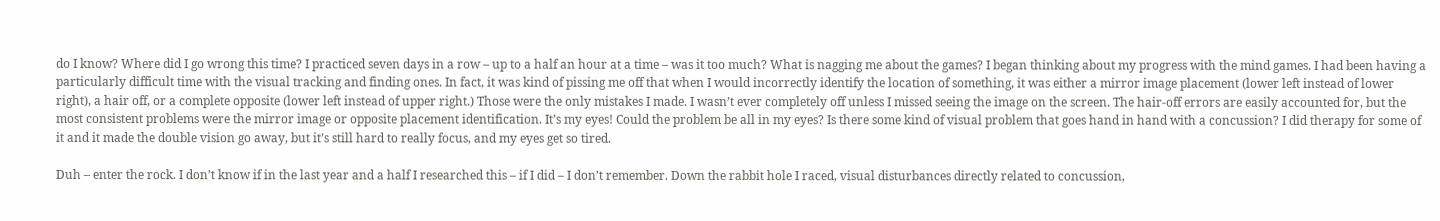do I know? Where did I go wrong this time? I practiced seven days in a row – up to a half an hour at a time – was it too much? What is nagging me about the games? I began thinking about my progress with the mind games. I had been having a particularly difficult time with the visual tracking and finding ones. In fact, it was kind of pissing me off that when I would incorrectly identify the location of something, it was either a mirror image placement (lower left instead of lower right), a hair off, or a complete opposite (lower left instead of upper right.) Those were the only mistakes I made. I wasn’t ever completely off unless I missed seeing the image on the screen. The hair-off errors are easily accounted for, but the most consistent problems were the mirror image or opposite placement identification. It’s my eyes! Could the problem be all in my eyes? Is there some kind of visual problem that goes hand in hand with a concussion? I did therapy for some of it and it made the double vision go away, but it’s still hard to really focus, and my eyes get so tired.

Duh – enter the rock. I don’t know if in the last year and a half I researched this – if I did – I don’t remember. Down the rabbit hole I raced, visual disturbances directly related to concussion,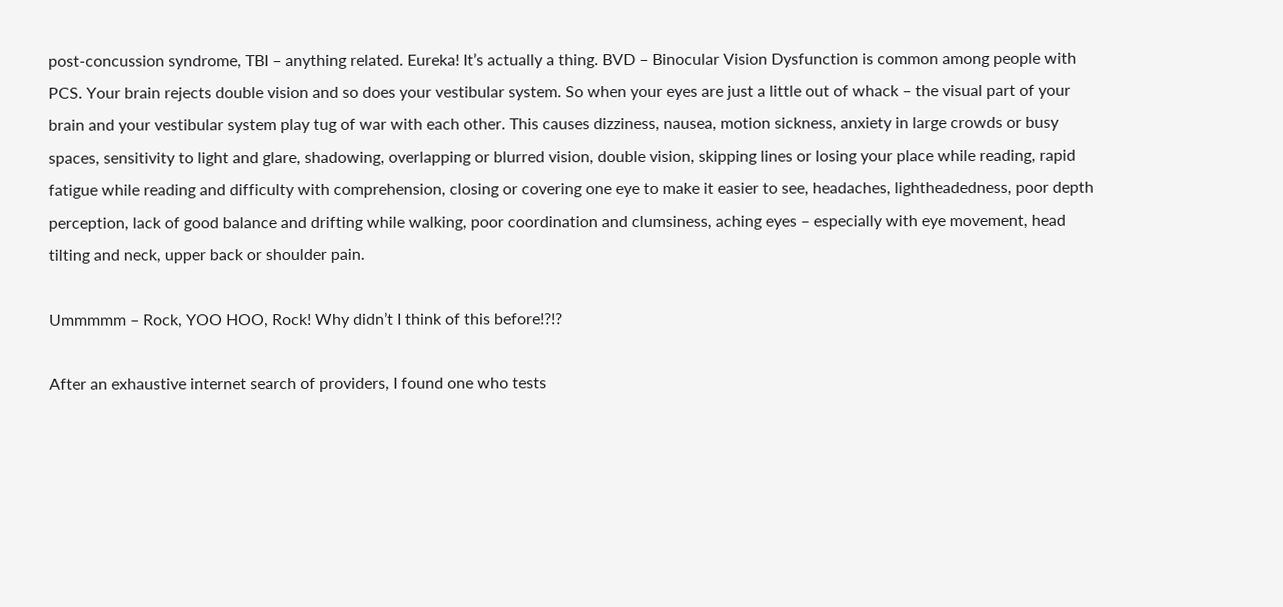post-concussion syndrome, TBI – anything related. Eureka! It’s actually a thing. BVD – Binocular Vision Dysfunction is common among people with PCS. Your brain rejects double vision and so does your vestibular system. So when your eyes are just a little out of whack – the visual part of your brain and your vestibular system play tug of war with each other. This causes dizziness, nausea, motion sickness, anxiety in large crowds or busy spaces, sensitivity to light and glare, shadowing, overlapping or blurred vision, double vision, skipping lines or losing your place while reading, rapid fatigue while reading and difficulty with comprehension, closing or covering one eye to make it easier to see, headaches, lightheadedness, poor depth perception, lack of good balance and drifting while walking, poor coordination and clumsiness, aching eyes – especially with eye movement, head tilting and neck, upper back or shoulder pain.

Ummmmm – Rock, YOO HOO, Rock! Why didn’t I think of this before!?!?

After an exhaustive internet search of providers, I found one who tests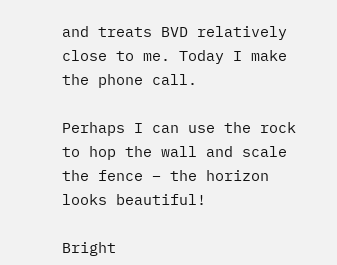and treats BVD relatively close to me. Today I make the phone call.

Perhaps I can use the rock to hop the wall and scale the fence – the horizon looks beautiful!

Bright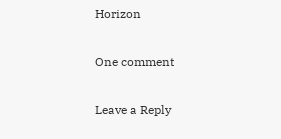Horizon

One comment

Leave a Reply